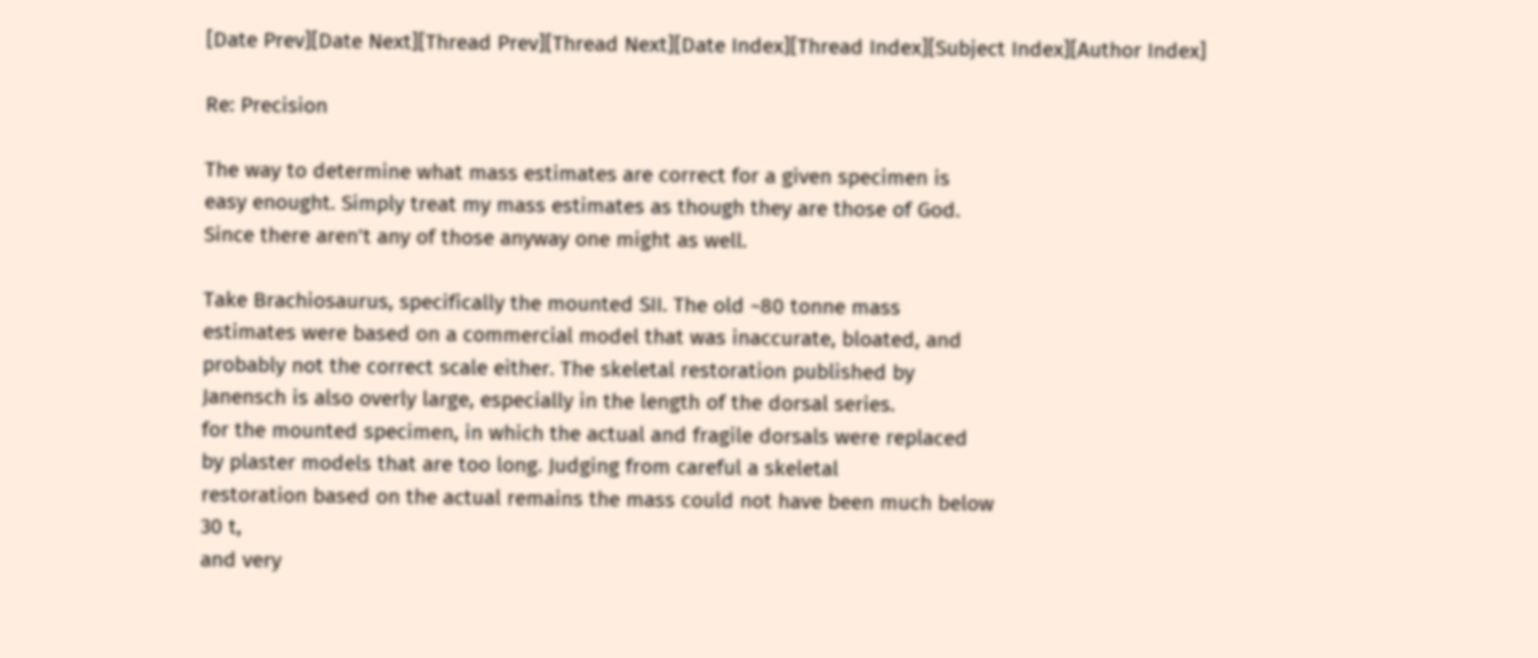[Date Prev][Date Next][Thread Prev][Thread Next][Date Index][Thread Index][Subject Index][Author Index]

Re: Precision

The way to determine what mass estimates are correct for a given specimen is
easy enought. Simply treat my mass estimates as though they are those of God.
Since there aren't any of those anyway one might as well.

Take Brachiosaurus, specifically the mounted SII. The old ~80 tonne mass
estimates were based on a commercial model that was inaccurate, bloated, and
probably not the correct scale either. The skeletal restoration published by
Janensch is also overly large, especially in the length of the dorsal series.
for the mounted specimen, in which the actual and fragile dorsals were replaced
by plaster models that are too long. Judging from careful a skeletal
restoration based on the actual remains the mass could not have been much below
30 t,
and very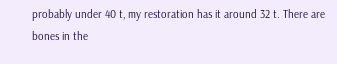probably under 40 t, my restoration has it around 32 t. There are
bones in the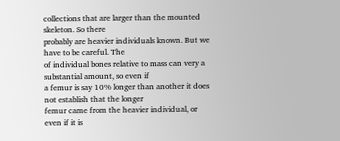collections that are larger than the mounted skeleton. So there
probably are heavier individuals known. But we have to be careful. The
of individual bones relative to mass can very a substantial amount, so even if
a femur is say 10% longer than another it does not establish that the longer
femur came from the heavier individual, or even if it is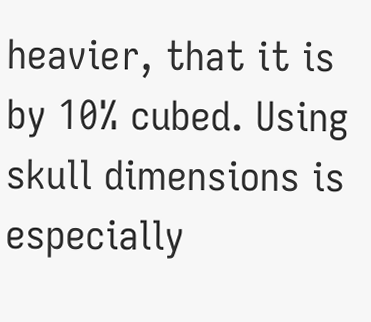heavier, that it is
by 10% cubed. Using skull dimensions is especially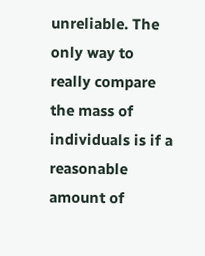unreliable. The only way to
really compare the mass of individuals is if a reasonable amount of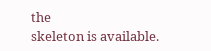the
skeleton is available.